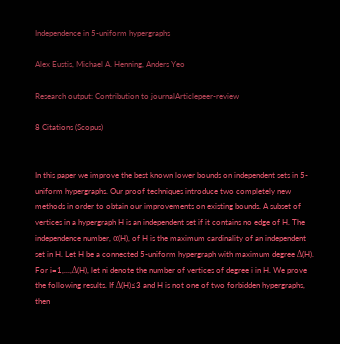Independence in 5-uniform hypergraphs

Alex Eustis, Michael A. Henning, Anders Yeo

Research output: Contribution to journalArticlepeer-review

8 Citations (Scopus)


In this paper we improve the best known lower bounds on independent sets in 5-uniform hypergraphs. Our proof techniques introduce two completely new methods in order to obtain our improvements on existing bounds. A subset of vertices in a hypergraph H is an independent set if it contains no edge of H. The independence number, α(H), of H is the maximum cardinality of an independent set in H. Let H be a connected 5-uniform hypergraph with maximum degree Δ(H). For i=1,...,Δ(H), let ni denote the number of vertices of degree i in H. We prove the following results. If Δ(H)≤3 and H is not one of two forbidden hypergraphs, then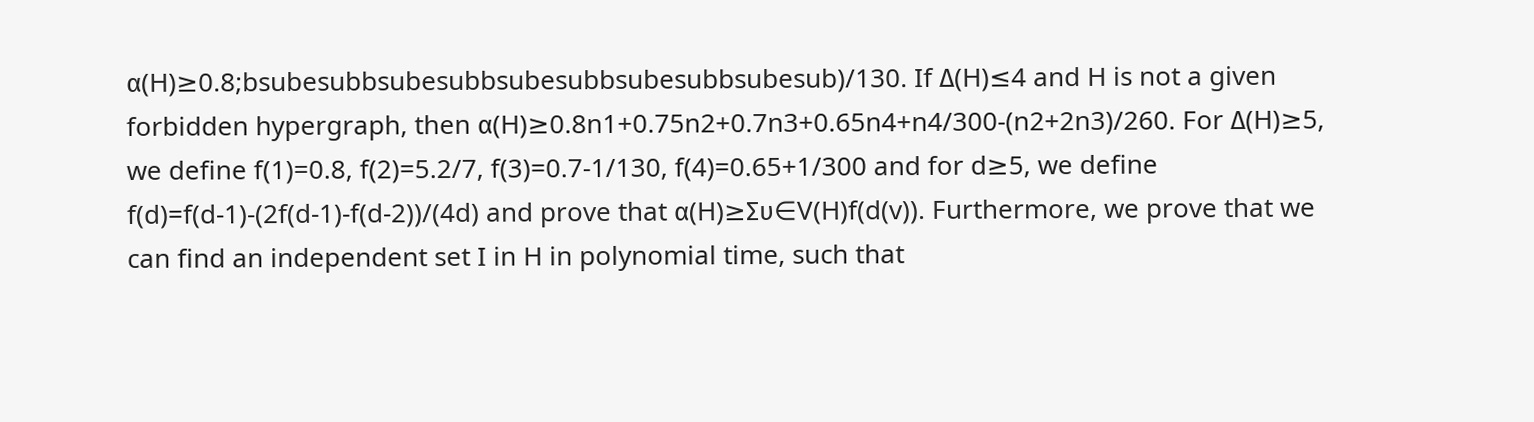α(H)≥0.8;bsubesubbsubesubbsubesubbsubesubbsubesub)/130. If Δ(H)≤4 and H is not a given forbidden hypergraph, then α(H)≥0.8n1+0.75n2+0.7n3+0.65n4+n4/300-(n2+2n3)/260. For Δ(H)≥5, we define f(1)=0.8, f(2)=5.2/7, f(3)=0.7-1/130, f(4)=0.65+1/300 and for d≥5, we define f(d)=f(d-1)-(2f(d-1)-f(d-2))/(4d) and prove that α(H)≥Συ∈V(H)f(d(v)). Furthermore, we prove that we can find an independent set I in H in polynomial time, such that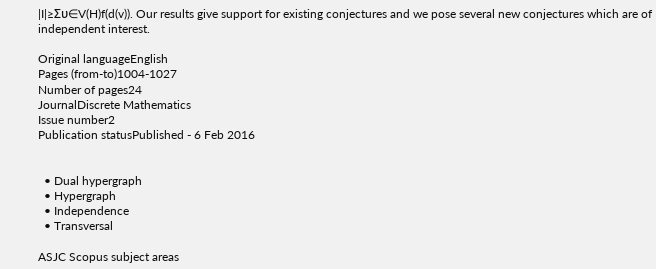|I|≥Συ∈V(H)f(d(v)). Our results give support for existing conjectures and we pose several new conjectures which are of independent interest.

Original languageEnglish
Pages (from-to)1004-1027
Number of pages24
JournalDiscrete Mathematics
Issue number2
Publication statusPublished - 6 Feb 2016


  • Dual hypergraph
  • Hypergraph
  • Independence
  • Transversal

ASJC Scopus subject areas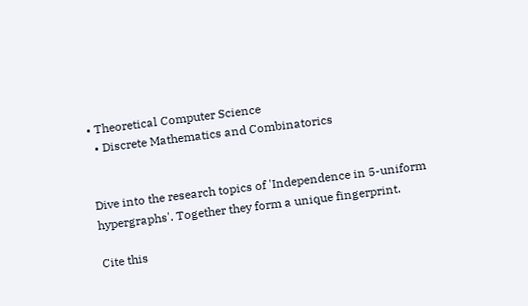• Theoretical Computer Science
  • Discrete Mathematics and Combinatorics


Dive into the research topics of 'Independence in 5-uniform hypergraphs'. Together they form a unique fingerprint.

Cite this